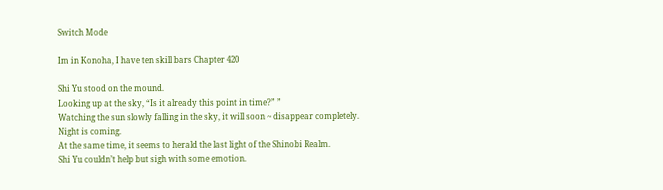Switch Mode

Im in Konoha, I have ten skill bars Chapter 420

Shi Yu stood on the mound.
Looking up at the sky, “Is it already this point in time?” ”
Watching the sun slowly falling in the sky, it will soon ~ disappear completely.
Night is coming.
At the same time, it seems to herald the last light of the Shinobi Realm.
Shi Yu couldn’t help but sigh with some emotion.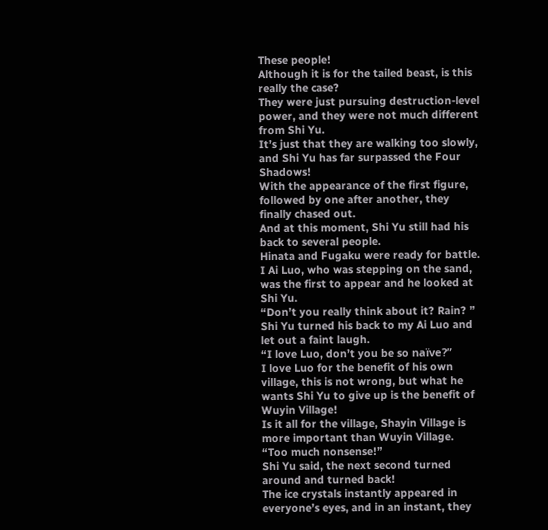These people!
Although it is for the tailed beast, is this really the case?
They were just pursuing destruction-level power, and they were not much different from Shi Yu.
It’s just that they are walking too slowly, and Shi Yu has far surpassed the Four Shadows!
With the appearance of the first figure, followed by one after another, they finally chased out.
And at this moment, Shi Yu still had his back to several people.
Hinata and Fugaku were ready for battle.
I Ai Luo, who was stepping on the sand, was the first to appear and he looked at Shi Yu.
“Don’t you really think about it? Rain? ”
Shi Yu turned his back to my Ai Luo and let out a faint laugh.
“I love Luo, don’t you be so naïve?”
I love Luo for the benefit of his own village, this is not wrong, but what he wants Shi Yu to give up is the benefit of Wuyin Village!
Is it all for the village, Shayin Village is more important than Wuyin Village.
“Too much nonsense!”
Shi Yu said, the next second turned around and turned back!
The ice crystals instantly appeared in everyone’s eyes, and in an instant, they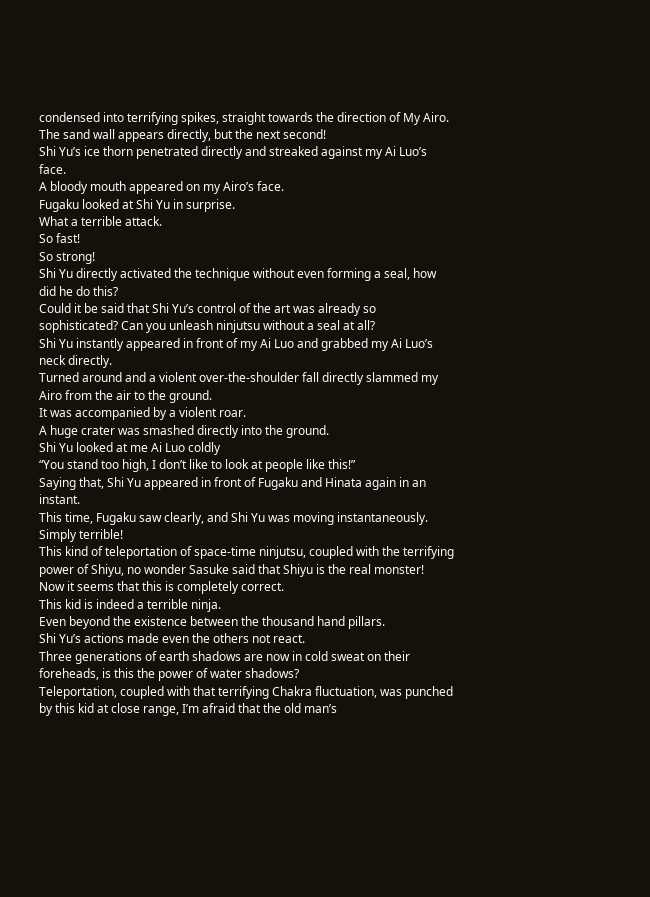condensed into terrifying spikes, straight towards the direction of My Airo.
The sand wall appears directly, but the next second!
Shi Yu’s ice thorn penetrated directly and streaked against my Ai Luo’s face.
A bloody mouth appeared on my Airo’s face.
Fugaku looked at Shi Yu in surprise.
What a terrible attack.
So fast!
So strong!
Shi Yu directly activated the technique without even forming a seal, how did he do this?
Could it be said that Shi Yu’s control of the art was already so sophisticated? Can you unleash ninjutsu without a seal at all?
Shi Yu instantly appeared in front of my Ai Luo and grabbed my Ai Luo’s neck directly.
Turned around and a violent over-the-shoulder fall directly slammed my Airo from the air to the ground.
It was accompanied by a violent roar.
A huge crater was smashed directly into the ground.
Shi Yu looked at me Ai Luo coldly
“You stand too high, I don’t like to look at people like this!”
Saying that, Shi Yu appeared in front of Fugaku and Hinata again in an instant.
This time, Fugaku saw clearly, and Shi Yu was moving instantaneously.
Simply terrible!
This kind of teleportation of space-time ninjutsu, coupled with the terrifying power of Shiyu, no wonder Sasuke said that Shiyu is the real monster!
Now it seems that this is completely correct.
This kid is indeed a terrible ninja.
Even beyond the existence between the thousand hand pillars.
Shi Yu’s actions made even the others not react.
Three generations of earth shadows are now in cold sweat on their foreheads, is this the power of water shadows?
Teleportation, coupled with that terrifying Chakra fluctuation, was punched by this kid at close range, I’m afraid that the old man’s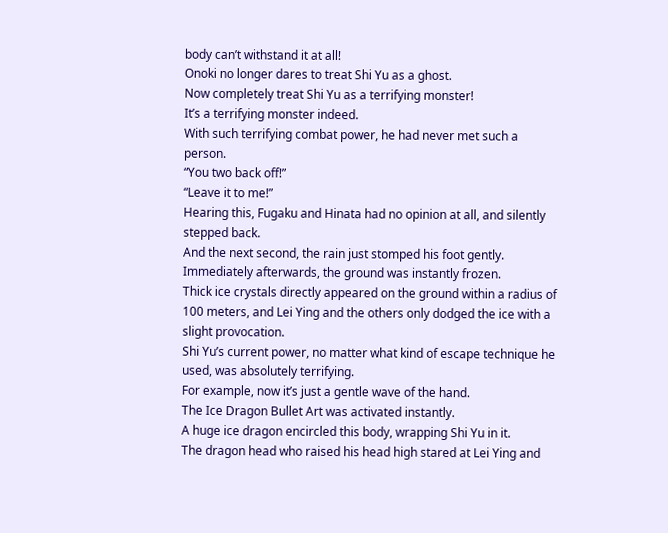body can’t withstand it at all!
Onoki no longer dares to treat Shi Yu as a ghost.
Now completely treat Shi Yu as a terrifying monster!
It’s a terrifying monster indeed.
With such terrifying combat power, he had never met such a person.
“You two back off!”
“Leave it to me!”
Hearing this, Fugaku and Hinata had no opinion at all, and silently stepped back.
And the next second, the rain just stomped his foot gently.
Immediately afterwards, the ground was instantly frozen.
Thick ice crystals directly appeared on the ground within a radius of 100 meters, and Lei Ying and the others only dodged the ice with a slight provocation.
Shi Yu’s current power, no matter what kind of escape technique he used, was absolutely terrifying.
For example, now it’s just a gentle wave of the hand.
The Ice Dragon Bullet Art was activated instantly.
A huge ice dragon encircled this body, wrapping Shi Yu in it.
The dragon head who raised his head high stared at Lei Ying and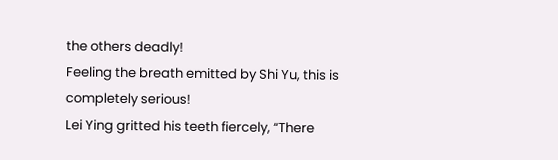the others deadly!
Feeling the breath emitted by Shi Yu, this is completely serious!
Lei Ying gritted his teeth fiercely, “There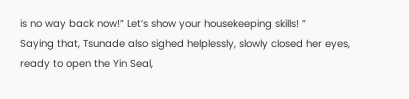is no way back now!” Let’s show your housekeeping skills! ”
Saying that, Tsunade also sighed helplessly, slowly closed her eyes, ready to open the Yin Seal,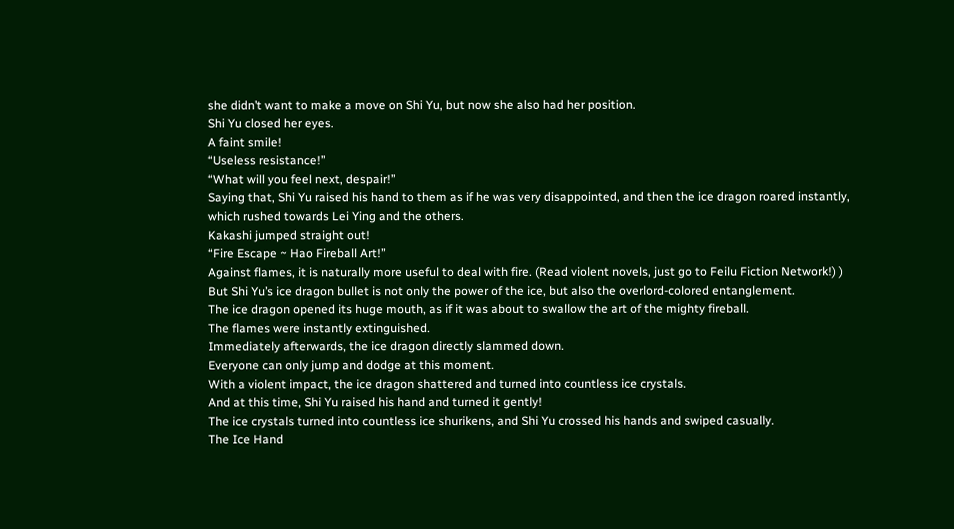she didn’t want to make a move on Shi Yu, but now she also had her position.
Shi Yu closed her eyes.
A faint smile!
“Useless resistance!”
“What will you feel next, despair!”
Saying that, Shi Yu raised his hand to them as if he was very disappointed, and then the ice dragon roared instantly, which rushed towards Lei Ying and the others.
Kakashi jumped straight out!
“Fire Escape ~ Hao Fireball Art!”
Against flames, it is naturally more useful to deal with fire. (Read violent novels, just go to Feilu Fiction Network!) )
But Shi Yu’s ice dragon bullet is not only the power of the ice, but also the overlord-colored entanglement.
The ice dragon opened its huge mouth, as if it was about to swallow the art of the mighty fireball.
The flames were instantly extinguished.
Immediately afterwards, the ice dragon directly slammed down.
Everyone can only jump and dodge at this moment.
With a violent impact, the ice dragon shattered and turned into countless ice crystals.
And at this time, Shi Yu raised his hand and turned it gently!
The ice crystals turned into countless ice shurikens, and Shi Yu crossed his hands and swiped casually.
The Ice Hand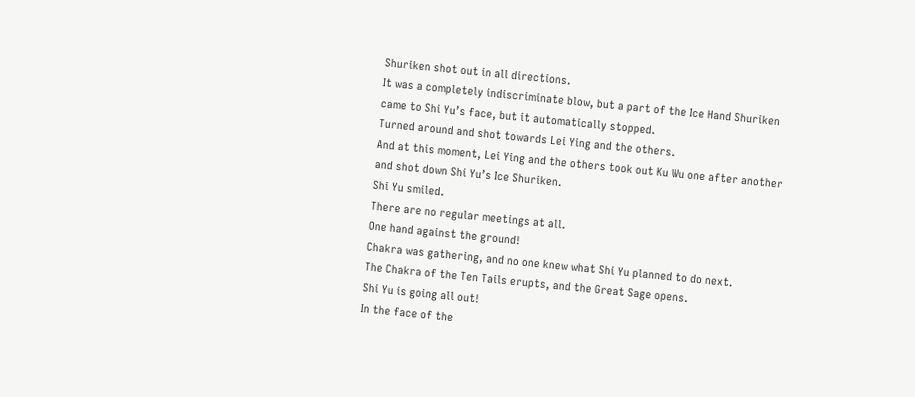Shuriken shot out in all directions.
It was a completely indiscriminate blow, but a part of the Ice Hand Shuriken came to Shi Yu’s face, but it automatically stopped.
Turned around and shot towards Lei Ying and the others.
And at this moment, Lei Ying and the others took out Ku Wu one after another and shot down Shi Yu’s Ice Shuriken.
Shi Yu smiled.
There are no regular meetings at all.
One hand against the ground!
Chakra was gathering, and no one knew what Shi Yu planned to do next.
The Chakra of the Ten Tails erupts, and the Great Sage opens.
Shi Yu is going all out!
In the face of the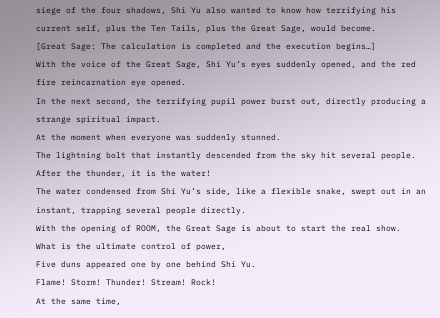siege of the four shadows, Shi Yu also wanted to know how terrifying his current self, plus the Ten Tails, plus the Great Sage, would become.
[Great Sage: The calculation is completed and the execution begins…]
With the voice of the Great Sage, Shi Yu’s eyes suddenly opened, and the red fire reincarnation eye opened.
In the next second, the terrifying pupil power burst out, directly producing a strange spiritual impact.
At the moment when everyone was suddenly stunned.
The lightning bolt that instantly descended from the sky hit several people.
After the thunder, it is the water!
The water condensed from Shi Yu’s side, like a flexible snake, swept out in an instant, trapping several people directly.
With the opening of ROOM, the Great Sage is about to start the real show.
What is the ultimate control of power,
Five duns appeared one by one behind Shi Yu.
Flame! Storm! Thunder! Stream! Rock!
At the same time,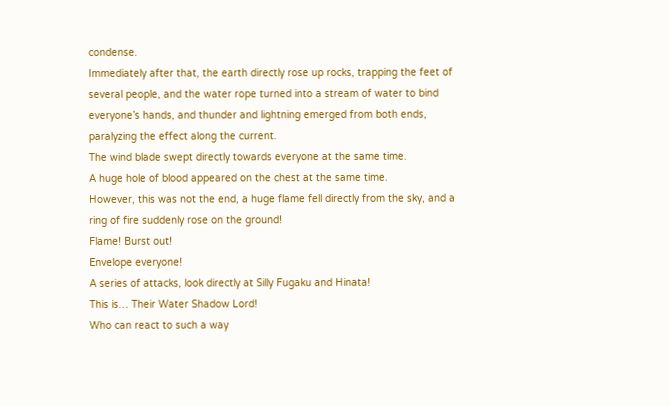condense.
Immediately after that, the earth directly rose up rocks, trapping the feet of several people, and the water rope turned into a stream of water to bind everyone’s hands, and thunder and lightning emerged from both ends, paralyzing the effect along the current.
The wind blade swept directly towards everyone at the same time.
A huge hole of blood appeared on the chest at the same time.
However, this was not the end, a huge flame fell directly from the sky, and a ring of fire suddenly rose on the ground!
Flame! Burst out!
Envelope everyone!
A series of attacks, look directly at Silly Fugaku and Hinata!
This is… Their Water Shadow Lord!
Who can react to such a way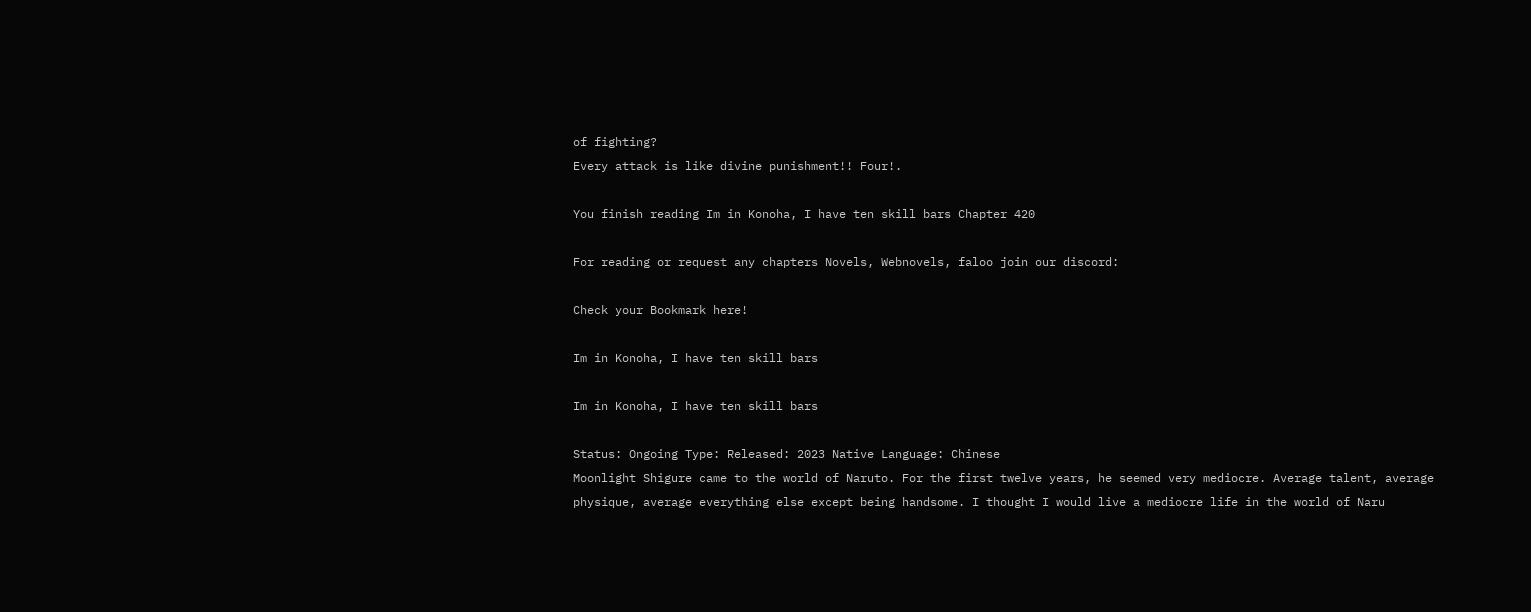of fighting?
Every attack is like divine punishment!! Four!.

You finish reading Im in Konoha, I have ten skill bars Chapter 420

For reading or request any chapters Novels, Webnovels, faloo join our discord:

Check your Bookmark here!

Im in Konoha, I have ten skill bars

Im in Konoha, I have ten skill bars

Status: Ongoing Type: Released: 2023 Native Language: Chinese
Moonlight Shigure came to the world of Naruto. For the first twelve years, he seemed very mediocre. Average talent, average physique, average everything else except being handsome. I thought I would live a mediocre life in the world of Naru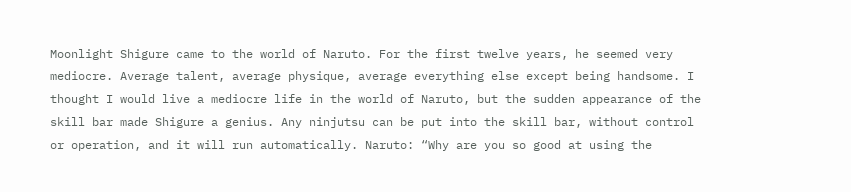Moonlight Shigure came to the world of Naruto. For the first twelve years, he seemed very mediocre. Average talent, average physique, average everything else except being handsome. I thought I would live a mediocre life in the world of Naruto, but the sudden appearance of the skill bar made Shigure a genius. Any ninjutsu can be put into the skill bar, without control or operation, and it will run automatically. Naruto: “Why are you so good at using the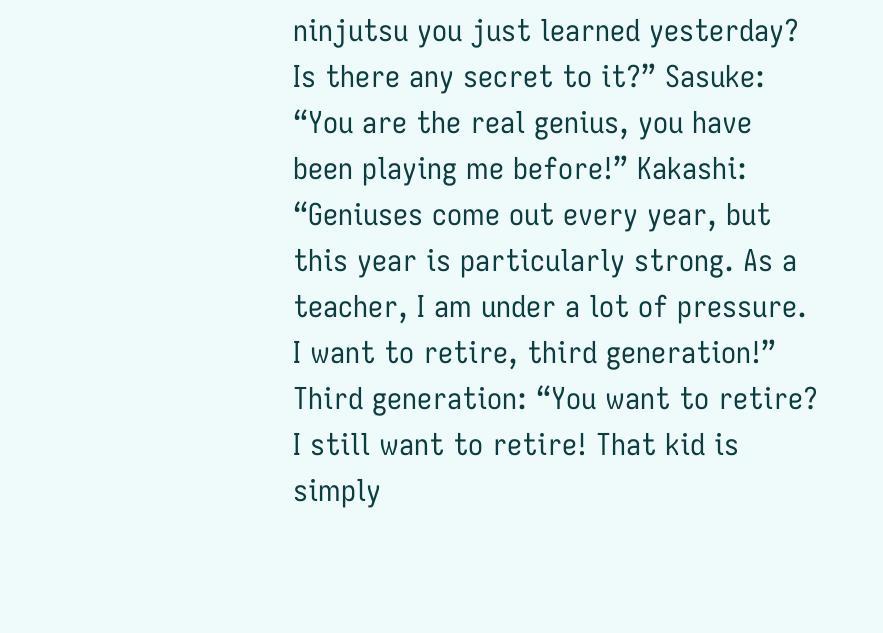ninjutsu you just learned yesterday? Is there any secret to it?” Sasuke: “You are the real genius, you have been playing me before!” Kakashi: “Geniuses come out every year, but this year is particularly strong. As a teacher, I am under a lot of pressure. I want to retire, third generation!” Third generation: “You want to retire? I still want to retire! That kid is simply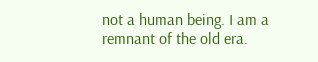not a human being. I am a remnant of the old era.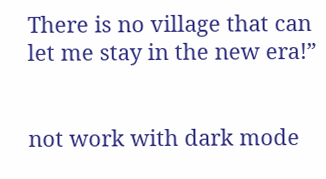There is no village that can let me stay in the new era!”


not work with dark mode